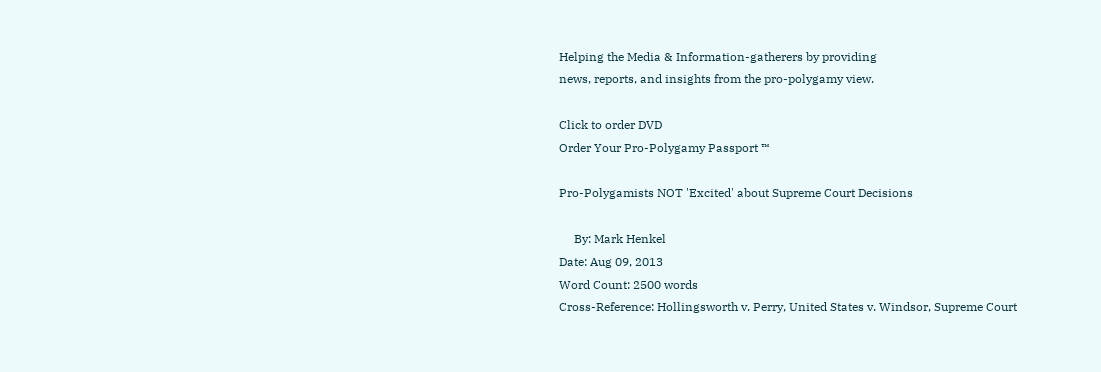Helping the Media & Information-gatherers by providing
news, reports, and insights from the pro-polygamy view.

Click to order DVD
Order Your Pro-Polygamy Passport ™

Pro-Polygamists NOT 'Excited' about Supreme Court Decisions

     By: Mark Henkel
Date: Aug 09, 2013
Word Count: 2500 words
Cross-Reference: Hollingsworth v. Perry, United States v. Windsor, Supreme Court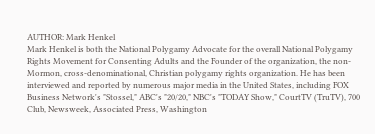AUTHOR: Mark Henkel
Mark Henkel is both the National Polygamy Advocate for the overall National Polygamy Rights Movement for Consenting Adults and the Founder of the organization, the non-Mormon, cross-denominational, Christian polygamy rights organization. He has been interviewed and reported by numerous major media in the United States, including FOX Business Network's "Stossel," ABC's "20/20," NBC's "TODAY Show," CourtTV (TruTV), 700 Club, Newsweek, Associated Press, Washington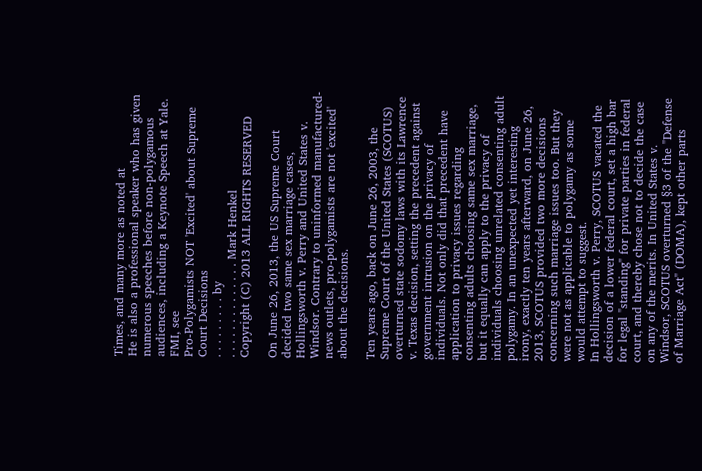Times, and many more as noted at
He is also a professional speaker who has given numerous speeches before non-polygamous audiences, including a Keynote Speech at Yale.
FMI, see
Pro-Polygamists NOT 'Excited' about Supreme Court Decisions
. . . . . . . . . by
. . . . . . . . . . . . . . Mark Henkel
Copyright (C) 2013 ALL RIGHTS RESERVED

On June 26, 2013, the US Supreme Court decided two same sex marriage cases, Hollingsworth v. Perry and United States v. Windsor. Contrary to uninformed manufactured-news outlets, pro-polygamists are not 'excited' about the decisions.

Ten years ago, back on June 26, 2003, the Supreme Court of the United States (SCOTUS) overturned state sodomy laws with its Lawrence v. Texas decision, setting the precedent against government intrusion on the privacy of individuals. Not only did that precedent have application to privacy issues regarding consenting adults choosing same sex marriage, but it equally can apply to the privacy of individuals choosing unrelated consenting adult polygamy. In an unexpected yet interesting irony, exactly ten years afterward, on June 26, 2013, SCOTUS provided two more decisions concerning such marriage issues too. But they were not as applicable to polygamy as some would attempt to suggest.
In Hollingsworth v. Perry, SCOTUS vacated the decision of a lower federal court, set a high bar for legal "standing" for private parties in federal court, and thereby chose not to decide the case on any of the merits. In United States v. Windsor, SCOTUS overturned §3 of the "Defense of Marriage Act" (DOMA), kept other parts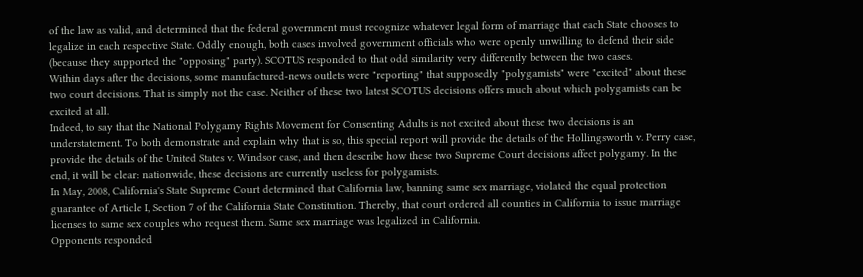of the law as valid, and determined that the federal government must recognize whatever legal form of marriage that each State chooses to legalize in each respective State. Oddly enough, both cases involved government officials who were openly unwilling to defend their side (because they supported the "opposing" party). SCOTUS responded to that odd similarity very differently between the two cases.
Within days after the decisions, some manufactured-news outlets were "reporting" that supposedly "polygamists" were "excited" about these two court decisions. That is simply not the case. Neither of these two latest SCOTUS decisions offers much about which polygamists can be excited at all.
Indeed, to say that the National Polygamy Rights Movement for Consenting Adults is not excited about these two decisions is an understatement. To both demonstrate and explain why that is so, this special report will provide the details of the Hollingsworth v. Perry case, provide the details of the United States v. Windsor case, and then describe how these two Supreme Court decisions affect polygamy. In the end, it will be clear: nationwide, these decisions are currently useless for polygamists.
In May, 2008, California's State Supreme Court determined that California law, banning same sex marriage, violated the equal protection guarantee of Article I, Section 7 of the California State Constitution. Thereby, that court ordered all counties in California to issue marriage licenses to same sex couples who request them. Same sex marriage was legalized in California.
Opponents responded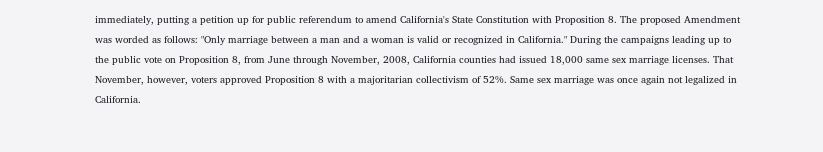immediately, putting a petition up for public referendum to amend California's State Constitution with Proposition 8. The proposed Amendment was worded as follows: "Only marriage between a man and a woman is valid or recognized in California." During the campaigns leading up to the public vote on Proposition 8, from June through November, 2008, California counties had issued 18,000 same sex marriage licenses. That November, however, voters approved Proposition 8 with a majoritarian collectivism of 52%. Same sex marriage was once again not legalized in California.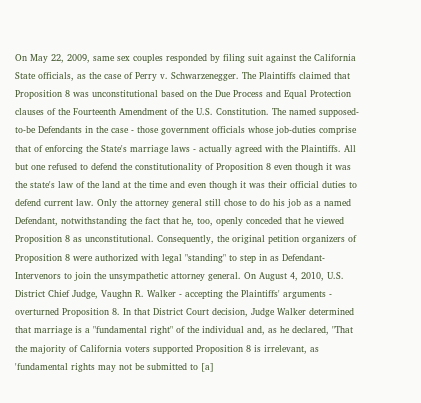On May 22, 2009, same sex couples responded by filing suit against the California State officials, as the case of Perry v. Schwarzenegger. The Plaintiffs claimed that Proposition 8 was unconstitutional based on the Due Process and Equal Protection clauses of the Fourteenth Amendment of the U.S. Constitution. The named supposed-to-be Defendants in the case - those government officials whose job-duties comprise that of enforcing the State's marriage laws - actually agreed with the Plaintiffs. All but one refused to defend the constitutionality of Proposition 8 even though it was the state's law of the land at the time and even though it was their official duties to defend current law. Only the attorney general still chose to do his job as a named Defendant, notwithstanding the fact that he, too, openly conceded that he viewed Proposition 8 as unconstitutional. Consequently, the original petition organizers of Proposition 8 were authorized with legal "standing" to step in as Defendant-Intervenors to join the unsympathetic attorney general. On August 4, 2010, U.S. District Chief Judge, Vaughn R. Walker - accepting the Plaintiffs' arguments - overturned Proposition 8. In that District Court decision, Judge Walker determined that marriage is a "fundamental right" of the individual and, as he declared, "That the majority of California voters supported Proposition 8 is irrelevant, as 'fundamental rights may not be submitted to [a]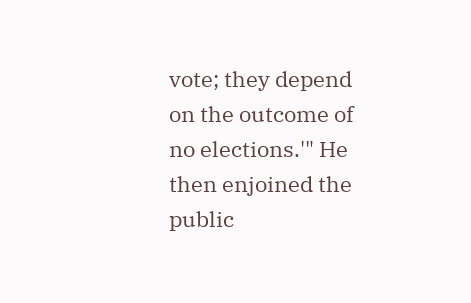vote; they depend on the outcome of no elections.'" He then enjoined the public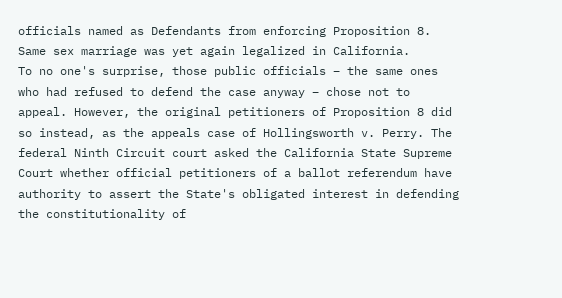officials named as Defendants from enforcing Proposition 8. Same sex marriage was yet again legalized in California.
To no one's surprise, those public officials – the same ones who had refused to defend the case anyway – chose not to appeal. However, the original petitioners of Proposition 8 did so instead, as the appeals case of Hollingsworth v. Perry. The federal Ninth Circuit court asked the California State Supreme Court whether official petitioners of a ballot referendum have authority to assert the State's obligated interest in defending the constitutionality of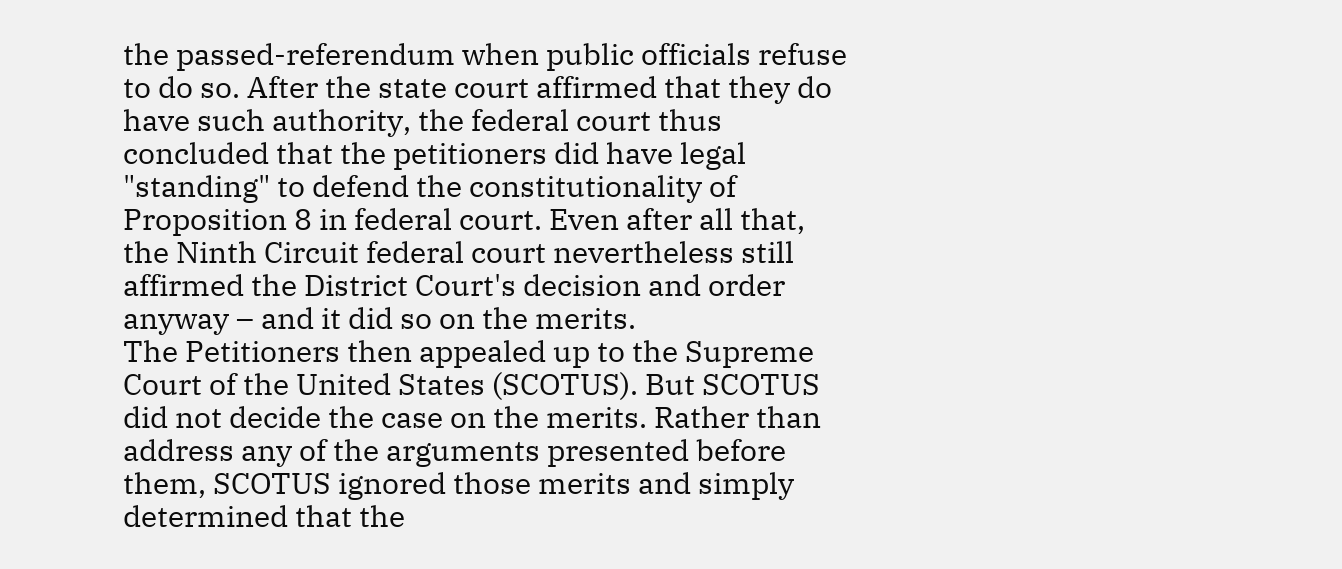the passed-referendum when public officials refuse to do so. After the state court affirmed that they do have such authority, the federal court thus concluded that the petitioners did have legal "standing" to defend the constitutionality of Proposition 8 in federal court. Even after all that, the Ninth Circuit federal court nevertheless still affirmed the District Court's decision and order anyway – and it did so on the merits.
The Petitioners then appealed up to the Supreme Court of the United States (SCOTUS). But SCOTUS did not decide the case on the merits. Rather than address any of the arguments presented before them, SCOTUS ignored those merits and simply determined that the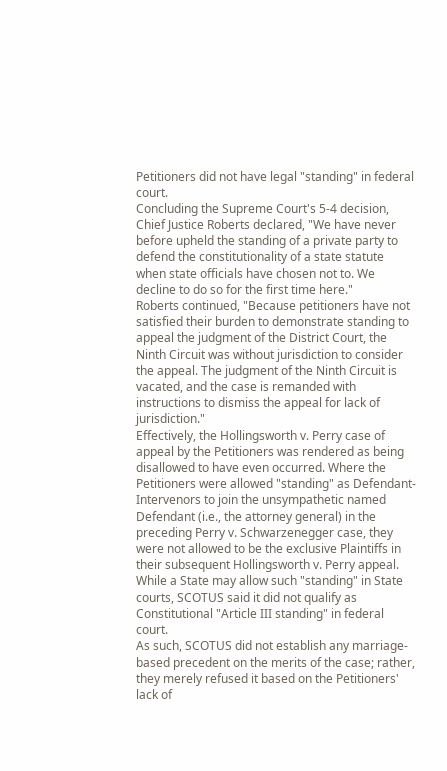Petitioners did not have legal "standing" in federal court.
Concluding the Supreme Court's 5-4 decision, Chief Justice Roberts declared, "We have never before upheld the standing of a private party to defend the constitutionality of a state statute when state officials have chosen not to. We decline to do so for the first time here."
Roberts continued, "Because petitioners have not satisfied their burden to demonstrate standing to appeal the judgment of the District Court, the Ninth Circuit was without jurisdiction to consider the appeal. The judgment of the Ninth Circuit is vacated, and the case is remanded with instructions to dismiss the appeal for lack of jurisdiction."
Effectively, the Hollingsworth v. Perry case of appeal by the Petitioners was rendered as being disallowed to have even occurred. Where the Petitioners were allowed "standing" as Defendant-Intervenors to join the unsympathetic named Defendant (i.e., the attorney general) in the preceding Perry v. Schwarzenegger case, they were not allowed to be the exclusive Plaintiffs in their subsequent Hollingsworth v. Perry appeal. While a State may allow such "standing" in State courts, SCOTUS said it did not qualify as Constitutional "Article III standing" in federal court.
As such, SCOTUS did not establish any marriage-based precedent on the merits of the case; rather, they merely refused it based on the Petitioners' lack of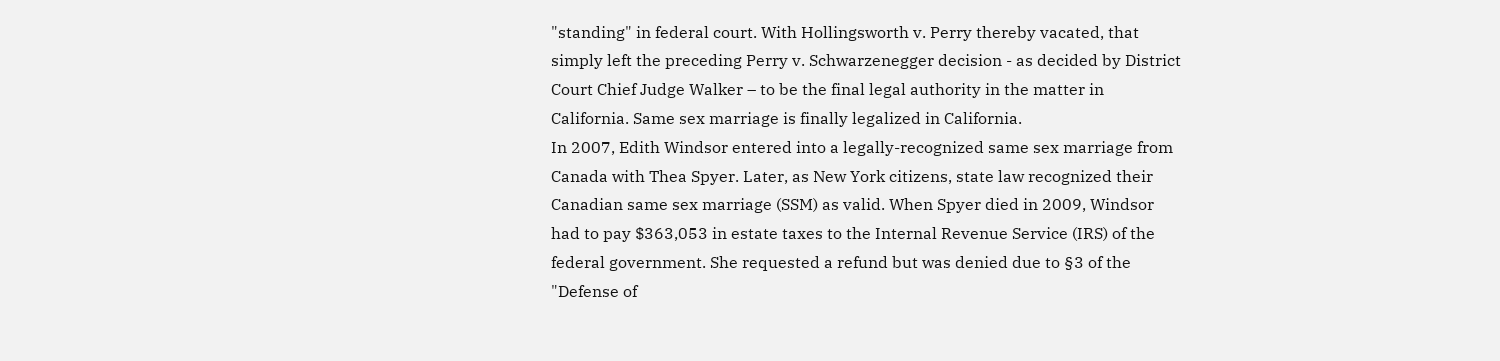"standing" in federal court. With Hollingsworth v. Perry thereby vacated, that simply left the preceding Perry v. Schwarzenegger decision - as decided by District Court Chief Judge Walker – to be the final legal authority in the matter in California. Same sex marriage is finally legalized in California.
In 2007, Edith Windsor entered into a legally-recognized same sex marriage from Canada with Thea Spyer. Later, as New York citizens, state law recognized their Canadian same sex marriage (SSM) as valid. When Spyer died in 2009, Windsor had to pay $363,053 in estate taxes to the Internal Revenue Service (IRS) of the federal government. She requested a refund but was denied due to §3 of the "Defense of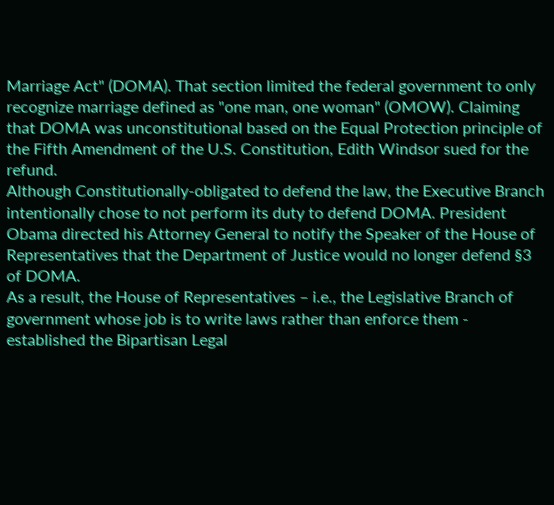Marriage Act" (DOMA). That section limited the federal government to only recognize marriage defined as "one man, one woman" (OMOW). Claiming that DOMA was unconstitutional based on the Equal Protection principle of the Fifth Amendment of the U.S. Constitution, Edith Windsor sued for the refund.
Although Constitutionally-obligated to defend the law, the Executive Branch intentionally chose to not perform its duty to defend DOMA. President Obama directed his Attorney General to notify the Speaker of the House of Representatives that the Department of Justice would no longer defend §3 of DOMA.
As a result, the House of Representatives – i.e., the Legislative Branch of government whose job is to write laws rather than enforce them - established the Bipartisan Legal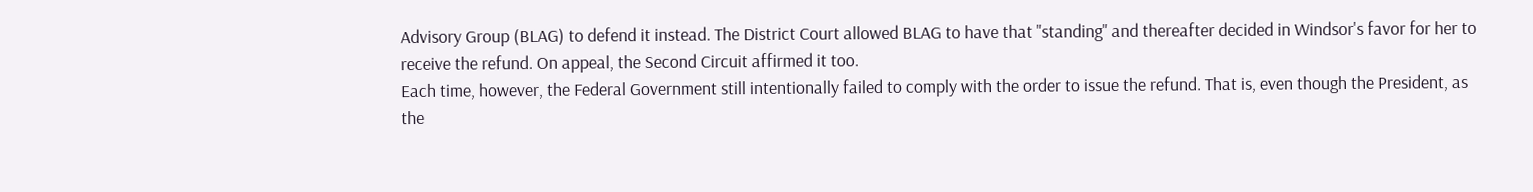Advisory Group (BLAG) to defend it instead. The District Court allowed BLAG to have that "standing" and thereafter decided in Windsor's favor for her to receive the refund. On appeal, the Second Circuit affirmed it too.
Each time, however, the Federal Government still intentionally failed to comply with the order to issue the refund. That is, even though the President, as the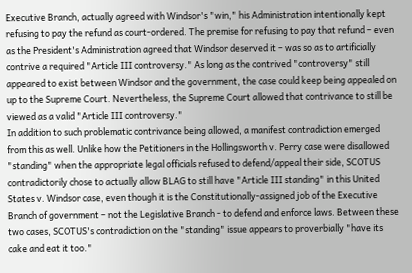Executive Branch, actually agreed with Windsor's "win," his Administration intentionally kept refusing to pay the refund as court-ordered. The premise for refusing to pay that refund – even as the President's Administration agreed that Windsor deserved it – was so as to artificially contrive a required "Article III controversy." As long as the contrived "controversy" still appeared to exist between Windsor and the government, the case could keep being appealed on up to the Supreme Court. Nevertheless, the Supreme Court allowed that contrivance to still be viewed as a valid "Article III controversy."
In addition to such problematic contrivance being allowed, a manifest contradiction emerged from this as well. Unlike how the Petitioners in the Hollingsworth v. Perry case were disallowed "standing" when the appropriate legal officials refused to defend/appeal their side, SCOTUS contradictorily chose to actually allow BLAG to still have "Article III standing" in this United States v. Windsor case, even though it is the Constitutionally-assigned job of the Executive Branch of government – not the Legislative Branch - to defend and enforce laws. Between these two cases, SCOTUS's contradiction on the "standing" issue appears to proverbially "have its cake and eat it too."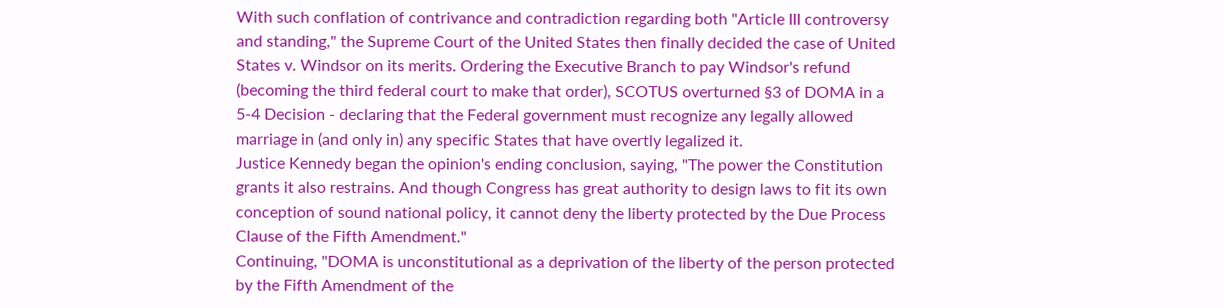With such conflation of contrivance and contradiction regarding both "Article III controversy and standing," the Supreme Court of the United States then finally decided the case of United States v. Windsor on its merits. Ordering the Executive Branch to pay Windsor's refund (becoming the third federal court to make that order), SCOTUS overturned §3 of DOMA in a 5-4 Decision - declaring that the Federal government must recognize any legally allowed marriage in (and only in) any specific States that have overtly legalized it.
Justice Kennedy began the opinion's ending conclusion, saying, "The power the Constitution grants it also restrains. And though Congress has great authority to design laws to fit its own conception of sound national policy, it cannot deny the liberty protected by the Due Process Clause of the Fifth Amendment."
Continuing, "DOMA is unconstitutional as a deprivation of the liberty of the person protected by the Fifth Amendment of the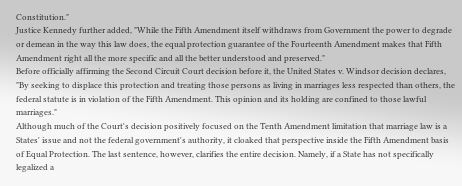Constitution."
Justice Kennedy further added, "While the Fifth Amendment itself withdraws from Government the power to degrade or demean in the way this law does, the equal protection guarantee of the Fourteenth Amendment makes that Fifth Amendment right all the more specific and all the better understood and preserved."
Before officially affirming the Second Circuit Court decision before it, the United States v. Windsor decision declares, "By seeking to displace this protection and treating those persons as living in marriages less respected than others, the federal statute is in violation of the Fifth Amendment. This opinion and its holding are confined to those lawful marriages."
Although much of the Court's decision positively focused on the Tenth Amendment limitation that marriage law is a States' issue and not the federal government's authority, it cloaked that perspective inside the Fifth Amendment basis of Equal Protection. The last sentence, however, clarifies the entire decision. Namely, if a State has not specifically legalized a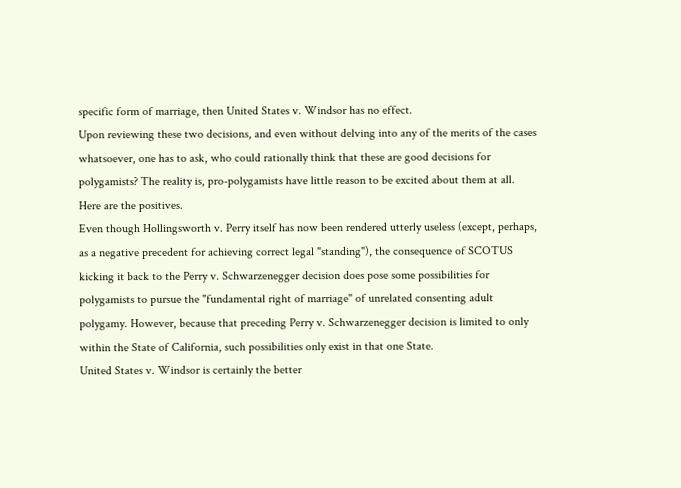specific form of marriage, then United States v. Windsor has no effect.
Upon reviewing these two decisions, and even without delving into any of the merits of the cases whatsoever, one has to ask, who could rationally think that these are good decisions for polygamists? The reality is, pro-polygamists have little reason to be excited about them at all.
Here are the positives.
Even though Hollingsworth v. Perry itself has now been rendered utterly useless (except, perhaps, as a negative precedent for achieving correct legal "standing"), the consequence of SCOTUS kicking it back to the Perry v. Schwarzenegger decision does pose some possibilities for polygamists to pursue the "fundamental right of marriage" of unrelated consenting adult polygamy. However, because that preceding Perry v. Schwarzenegger decision is limited to only within the State of California, such possibilities only exist in that one State.
United States v. Windsor is certainly the better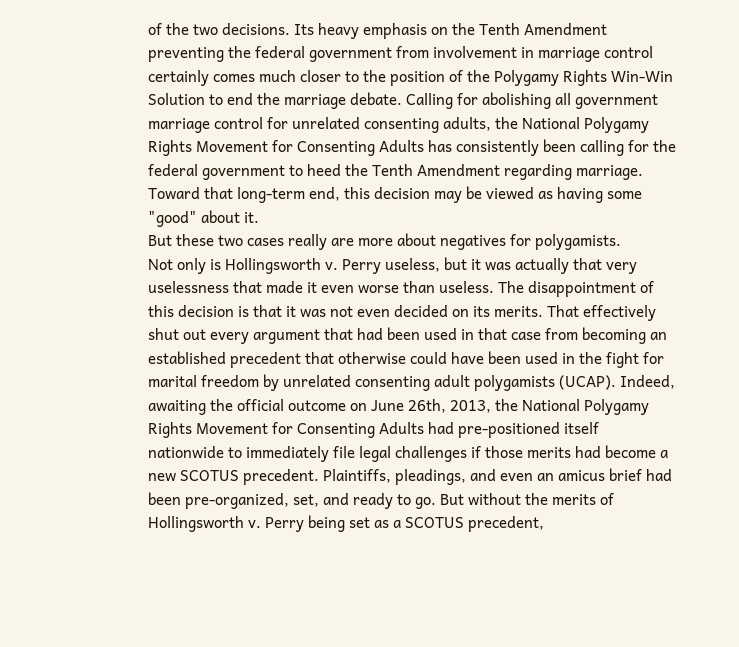of the two decisions. Its heavy emphasis on the Tenth Amendment preventing the federal government from involvement in marriage control certainly comes much closer to the position of the Polygamy Rights Win-Win Solution to end the marriage debate. Calling for abolishing all government marriage control for unrelated consenting adults, the National Polygamy Rights Movement for Consenting Adults has consistently been calling for the federal government to heed the Tenth Amendment regarding marriage. Toward that long-term end, this decision may be viewed as having some "good" about it.
But these two cases really are more about negatives for polygamists.
Not only is Hollingsworth v. Perry useless, but it was actually that very uselessness that made it even worse than useless. The disappointment of this decision is that it was not even decided on its merits. That effectively shut out every argument that had been used in that case from becoming an established precedent that otherwise could have been used in the fight for marital freedom by unrelated consenting adult polygamists (UCAP). Indeed, awaiting the official outcome on June 26th, 2013, the National Polygamy Rights Movement for Consenting Adults had pre-positioned itself nationwide to immediately file legal challenges if those merits had become a new SCOTUS precedent. Plaintiffs, pleadings, and even an amicus brief had been pre-organized, set, and ready to go. But without the merits of Hollingsworth v. Perry being set as a SCOTUS precedent,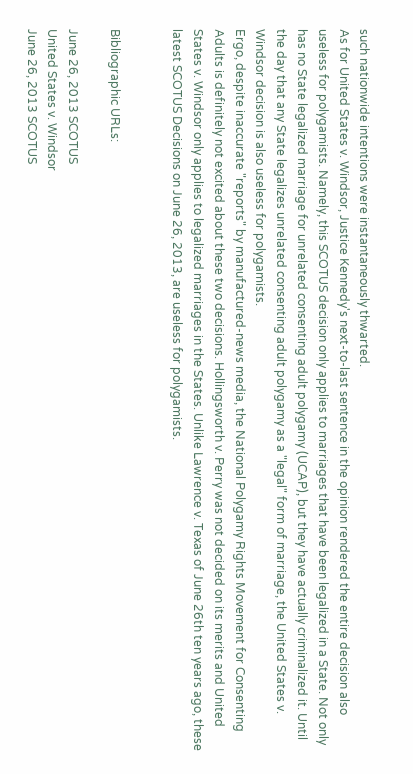such nationwide intentions were instantaneously thwarted.
As for United States v. Windsor, Justice Kennedy's next-to-last sentence in the opinion rendered the entire decision also useless for polygamists. Namely, this SCOTUS decision only applies to marriages that have been legalized in a State. Not only has no State legalized marriage for unrelated consenting adult polygamy (UCAP), but they have actually criminalized it. Until the day that any State legalizes unrelated consenting adult polygamy as a "legal" form of marriage, the United States v. Windsor decision is also useless for polygamists.
Ergo, despite inaccurate "reports" by manufactured-news media, the National Polygamy Rights Movement for Consenting Adults is definitely not excited about these two decisions. Hollingsworth v. Perry was not decided on its merits and United States v. Windsor only applies to legalized marriages in the States. Unlike Lawrence v. Texas of June 26th ten years ago, these latest SCOTUS Decisions on June 26, 2013, are useless for polygamists.


Bibliographic URLs:

June 26, 2013 SCOTUS
United States v. Windsor
June 26, 2013 SCOTUS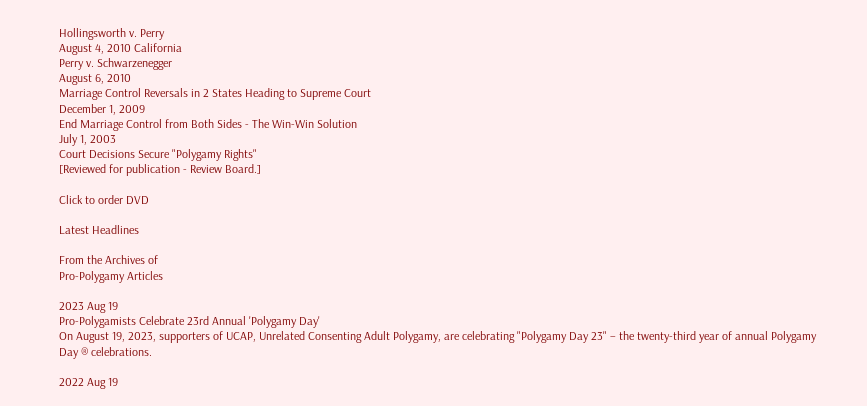Hollingsworth v. Perry
August 4, 2010 California
Perry v. Schwarzenegger
August 6, 2010
Marriage Control Reversals in 2 States Heading to Supreme Court
December 1, 2009
End Marriage Control from Both Sides - The Win-Win Solution
July 1, 2003
Court Decisions Secure "Polygamy Rights"
[Reviewed for publication - Review Board.]

Click to order DVD

Latest Headlines

From the Archives of
Pro-Polygamy Articles

2023 Aug 19
Pro-Polygamists Celebrate 23rd Annual 'Polygamy Day'
On August 19, 2023, supporters of UCAP, Unrelated Consenting Adult Polygamy, are celebrating "Polygamy Day 23" – the twenty-third year of annual Polygamy Day ® celebrations.

2022 Aug 19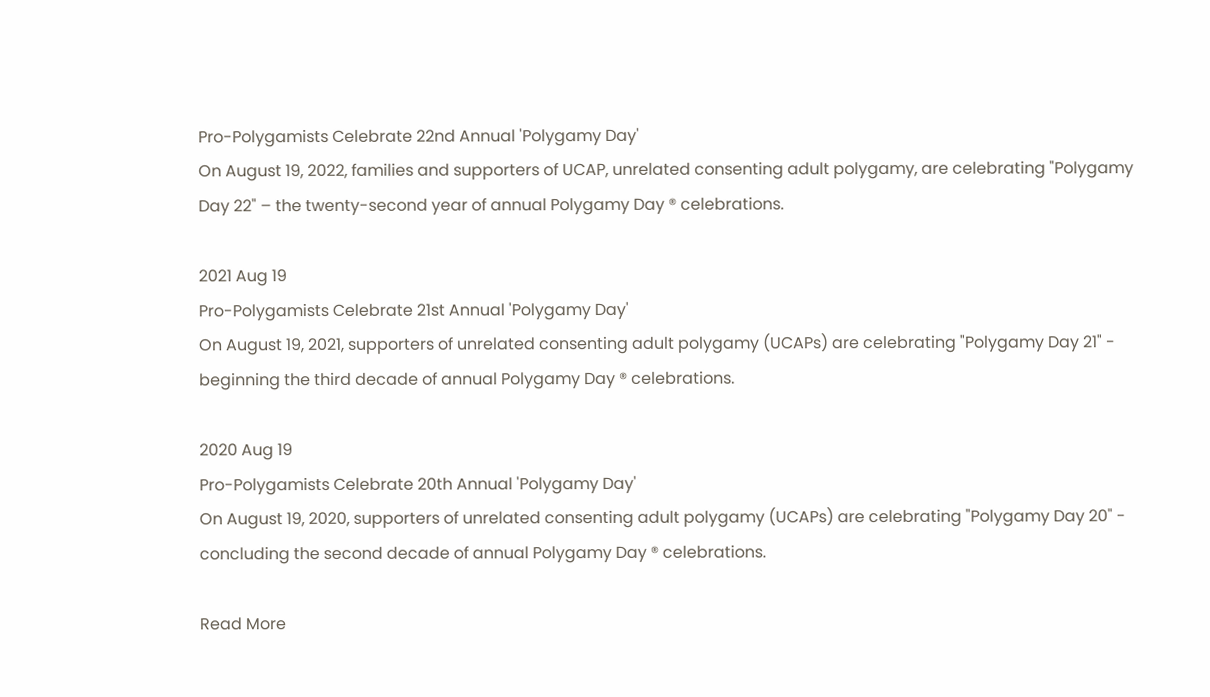Pro-Polygamists Celebrate 22nd Annual 'Polygamy Day'
On August 19, 2022, families and supporters of UCAP, unrelated consenting adult polygamy, are celebrating "Polygamy Day 22" – the twenty-second year of annual Polygamy Day ® celebrations.

2021 Aug 19
Pro-Polygamists Celebrate 21st Annual 'Polygamy Day'
On August 19, 2021, supporters of unrelated consenting adult polygamy (UCAPs) are celebrating "Polygamy Day 21" - beginning the third decade of annual Polygamy Day ® celebrations.

2020 Aug 19
Pro-Polygamists Celebrate 20th Annual 'Polygamy Day'
On August 19, 2020, supporters of unrelated consenting adult polygamy (UCAPs) are celebrating "Polygamy Day 20" - concluding the second decade of annual Polygamy Day ® celebrations.

Read More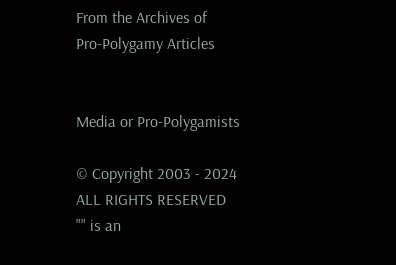From the Archives of
Pro-Polygamy Articles


Media or Pro-Polygamists

© Copyright 2003 - 2024       ALL RIGHTS RESERVED
"" is an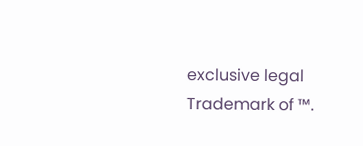exclusive legal Trademark of ™.